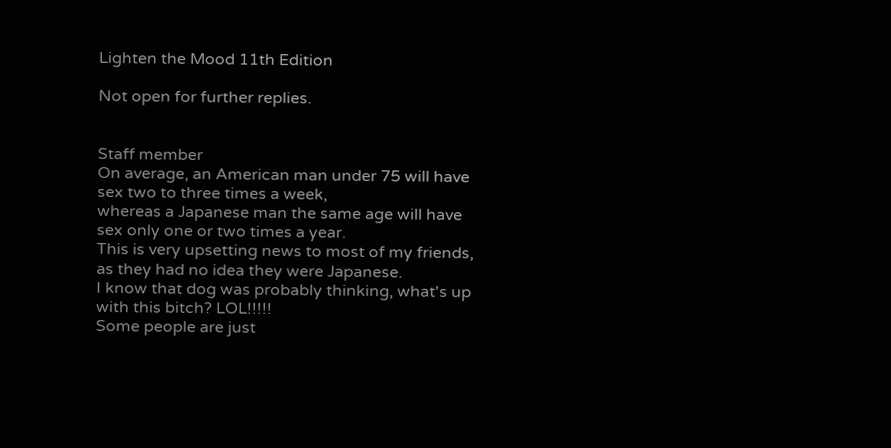Lighten the Mood 11th Edition

Not open for further replies.


Staff member
On average, an American man under 75 will have sex two to three times a week,
whereas a Japanese man the same age will have sex only one or two times a year.
This is very upsetting news to most of my friends, as they had no idea they were Japanese.
I know that dog was probably thinking, what's up with this bitch? LOL!!!!!
Some people are just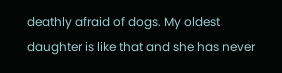deathly afraid of dogs. My oldest daughter is like that and she has never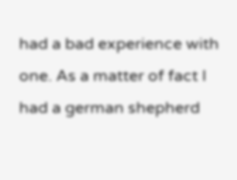had a bad experience with one. As a matter of fact I had a german shepherd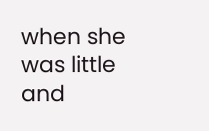when she was little and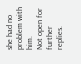she had no problem with him.
Not open for further replies.